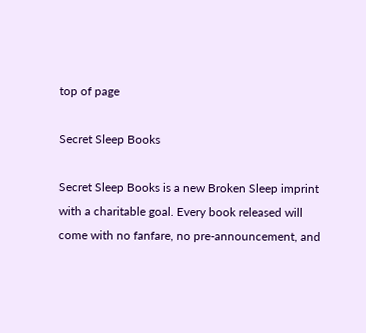top of page

Secret Sleep Books

Secret Sleep Books is a new Broken Sleep imprint with a charitable goal. Every book released will come with no fanfare, no pre-announcement, and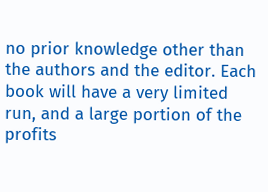no prior knowledge other than the authors and the editor. Each book will have a very limited run, and a large portion of the profits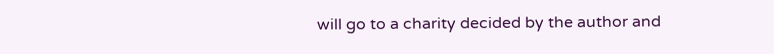will go to a charity decided by the author and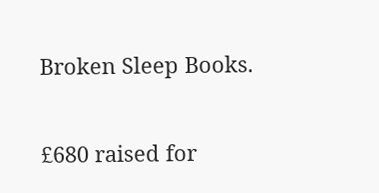Broken Sleep Books.

£680 raised for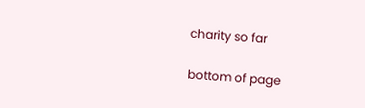charity so far

bottom of page